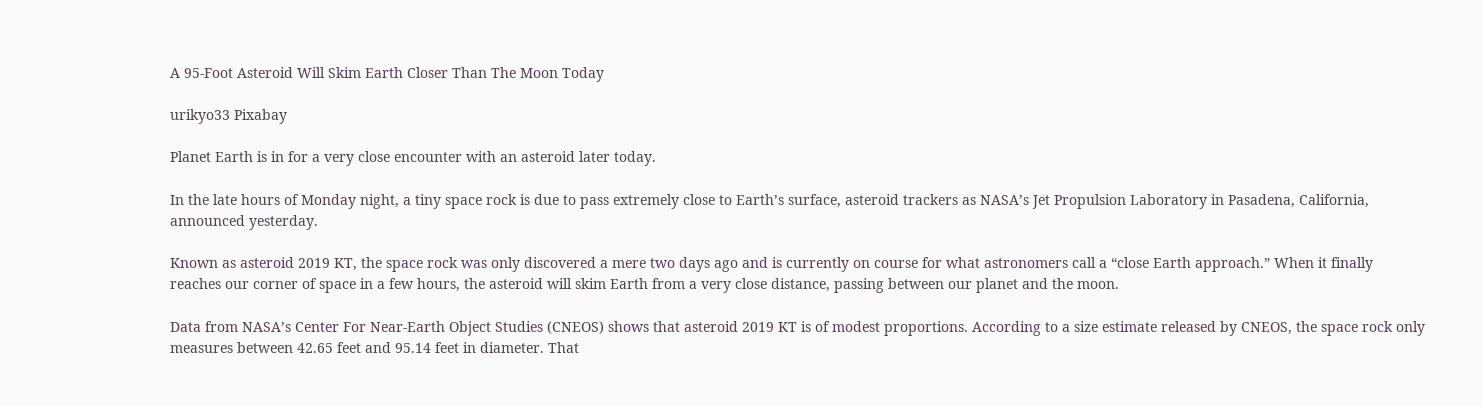A 95-Foot Asteroid Will Skim Earth Closer Than The Moon Today

urikyo33 Pixabay

Planet Earth is in for a very close encounter with an asteroid later today.

In the late hours of Monday night, a tiny space rock is due to pass extremely close to Earth’s surface, asteroid trackers as NASA’s Jet Propulsion Laboratory in Pasadena, California, announced yesterday.

Known as asteroid 2019 KT, the space rock was only discovered a mere two days ago and is currently on course for what astronomers call a “close Earth approach.” When it finally reaches our corner of space in a few hours, the asteroid will skim Earth from a very close distance, passing between our planet and the moon.

Data from NASA’s Center For Near-Earth Object Studies (CNEOS) shows that asteroid 2019 KT is of modest proportions. According to a size estimate released by CNEOS, the space rock only measures between 42.65 feet and 95.14 feet in diameter. That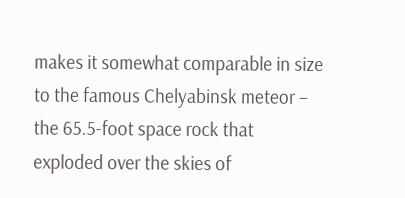makes it somewhat comparable in size to the famous Chelyabinsk meteor – the 65.5-foot space rock that exploded over the skies of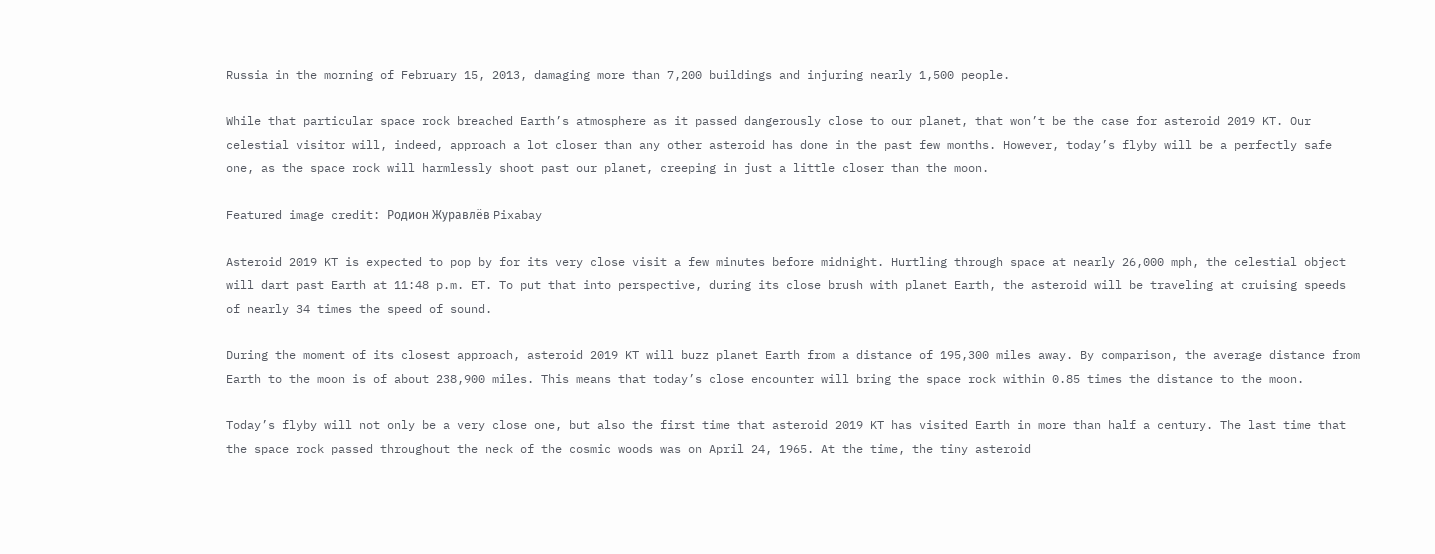Russia in the morning of February 15, 2013, damaging more than 7,200 buildings and injuring nearly 1,500 people.

While that particular space rock breached Earth’s atmosphere as it passed dangerously close to our planet, that won’t be the case for asteroid 2019 KT. Our celestial visitor will, indeed, approach a lot closer than any other asteroid has done in the past few months. However, today’s flyby will be a perfectly safe one, as the space rock will harmlessly shoot past our planet, creeping in just a little closer than the moon.

Featured image credit: Родион Журавлёв Pixabay

Asteroid 2019 KT is expected to pop by for its very close visit a few minutes before midnight. Hurtling through space at nearly 26,000 mph, the celestial object will dart past Earth at 11:48 p.m. ET. To put that into perspective, during its close brush with planet Earth, the asteroid will be traveling at cruising speeds of nearly 34 times the speed of sound.

During the moment of its closest approach, asteroid 2019 KT will buzz planet Earth from a distance of 195,300 miles away. By comparison, the average distance from Earth to the moon is of about 238,900 miles. This means that today’s close encounter will bring the space rock within 0.85 times the distance to the moon.

Today’s flyby will not only be a very close one, but also the first time that asteroid 2019 KT has visited Earth in more than half a century. The last time that the space rock passed throughout the neck of the cosmic woods was on April 24, 1965. At the time, the tiny asteroid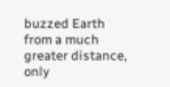buzzed Earth from a much greater distance, only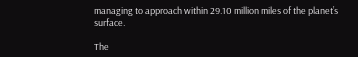managing to approach within 29.10 million miles of the planet’s surface.

The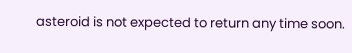asteroid is not expected to return any time soon.